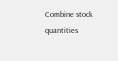Combine stock quantities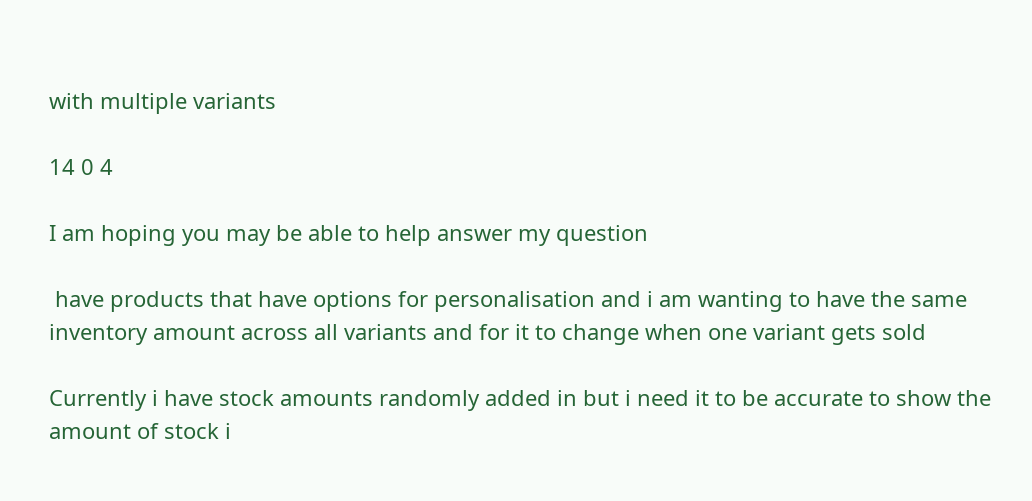with multiple variants

14 0 4

I am hoping you may be able to help answer my question

 have products that have options for personalisation and i am wanting to have the same inventory amount across all variants and for it to change when one variant gets sold

Currently i have stock amounts randomly added in but i need it to be accurate to show the amount of stock i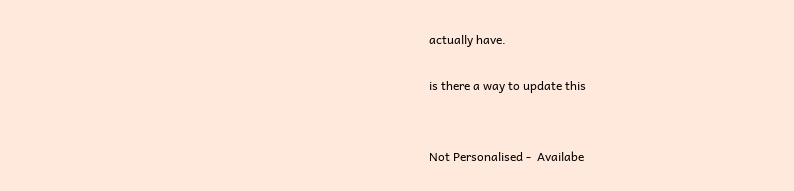actually have.

is there a way to update this


Not Personalised -  Availabe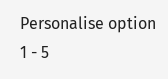Personalise option 1 - 5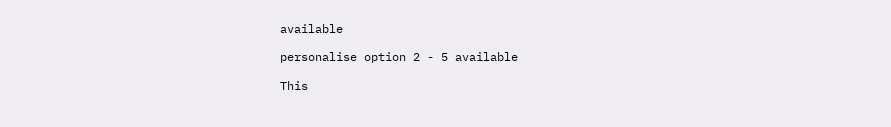available

personalise option 2 - 5 available

This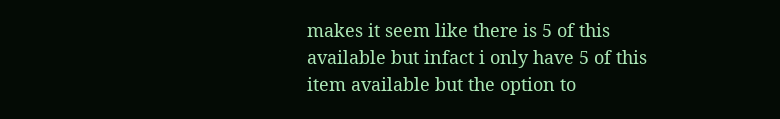makes it seem like there is 5 of this available but infact i only have 5 of this item available but the option to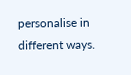personalise in different ways.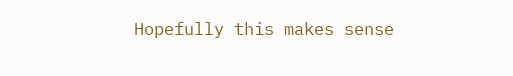Hopefully this makes sense